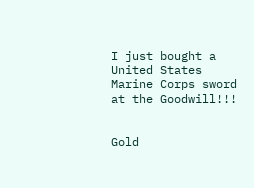I just bought a United States Marine Corps sword at the Goodwill!!!


Gold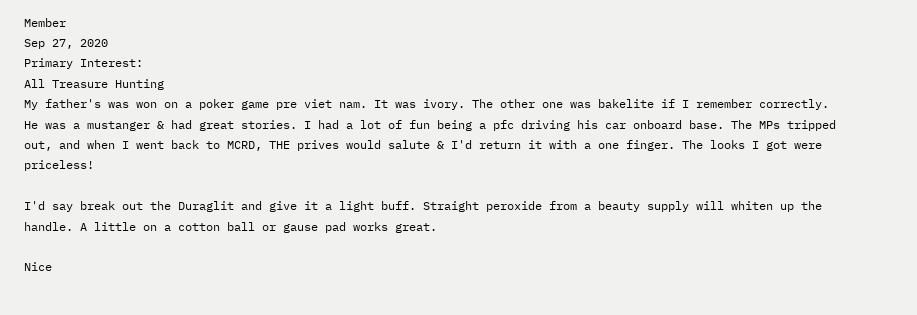Member
Sep 27, 2020
Primary Interest:
All Treasure Hunting
My father's was won on a poker game pre viet nam. It was ivory. The other one was bakelite if I remember correctly. He was a mustanger & had great stories. I had a lot of fun being a pfc driving his car onboard base. The MPs tripped out, and when I went back to MCRD, THE prives would salute & I'd return it with a one finger. The looks I got were priceless!

I'd say break out the Duraglit and give it a light buff. Straight peroxide from a beauty supply will whiten up the handle. A little on a cotton ball or gause pad works great.

Nice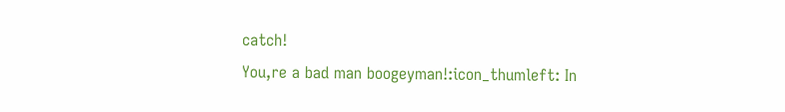catch!
You,re a bad man boogeyman!:icon_thumleft: In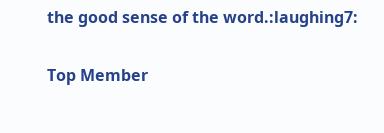the good sense of the word.:laughing7:

Top Member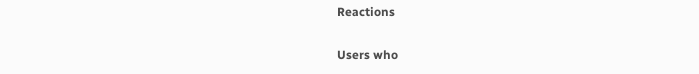Reactions

Users who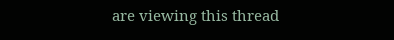are viewing this thread